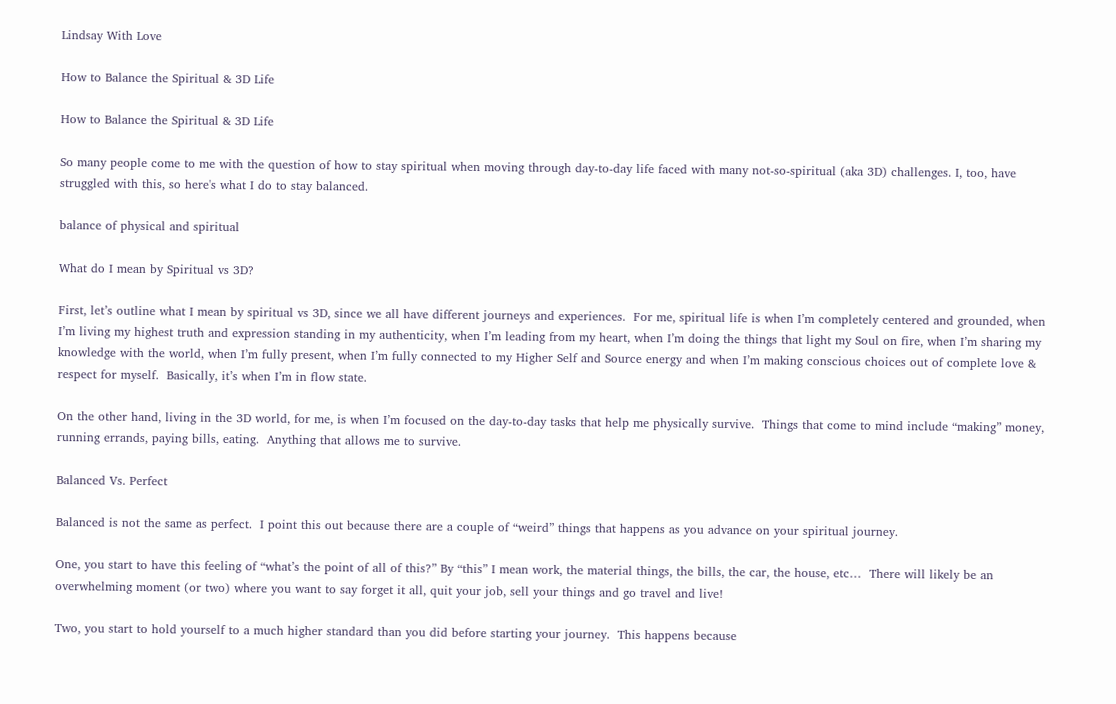Lindsay With Love

How to Balance the Spiritual & 3D Life

How to Balance the Spiritual & 3D Life

So many people come to me with the question of how to stay spiritual when moving through day-to-day life faced with many not-so-spiritual (aka 3D) challenges. I, too, have struggled with this, so here's what I do to stay balanced.

balance of physical and spiritual

What do I mean by Spiritual vs 3D?

First, let’s outline what I mean by spiritual vs 3D, since we all have different journeys and experiences.  For me, spiritual life is when I’m completely centered and grounded, when I’m living my highest truth and expression standing in my authenticity, when I’m leading from my heart, when I’m doing the things that light my Soul on fire, when I’m sharing my knowledge with the world, when I’m fully present, when I’m fully connected to my Higher Self and Source energy and when I’m making conscious choices out of complete love & respect for myself.  Basically, it’s when I’m in flow state.

On the other hand, living in the 3D world, for me, is when I’m focused on the day-to-day tasks that help me physically survive.  Things that come to mind include “making” money, running errands, paying bills, eating.  Anything that allows me to survive.

Balanced Vs. Perfect

Balanced is not the same as perfect.  I point this out because there are a couple of “weird” things that happens as you advance on your spiritual journey.

One, you start to have this feeling of “what’s the point of all of this?” By “this” I mean work, the material things, the bills, the car, the house, etc…  There will likely be an overwhelming moment (or two) where you want to say forget it all, quit your job, sell your things and go travel and live!

Two, you start to hold yourself to a much higher standard than you did before starting your journey.  This happens because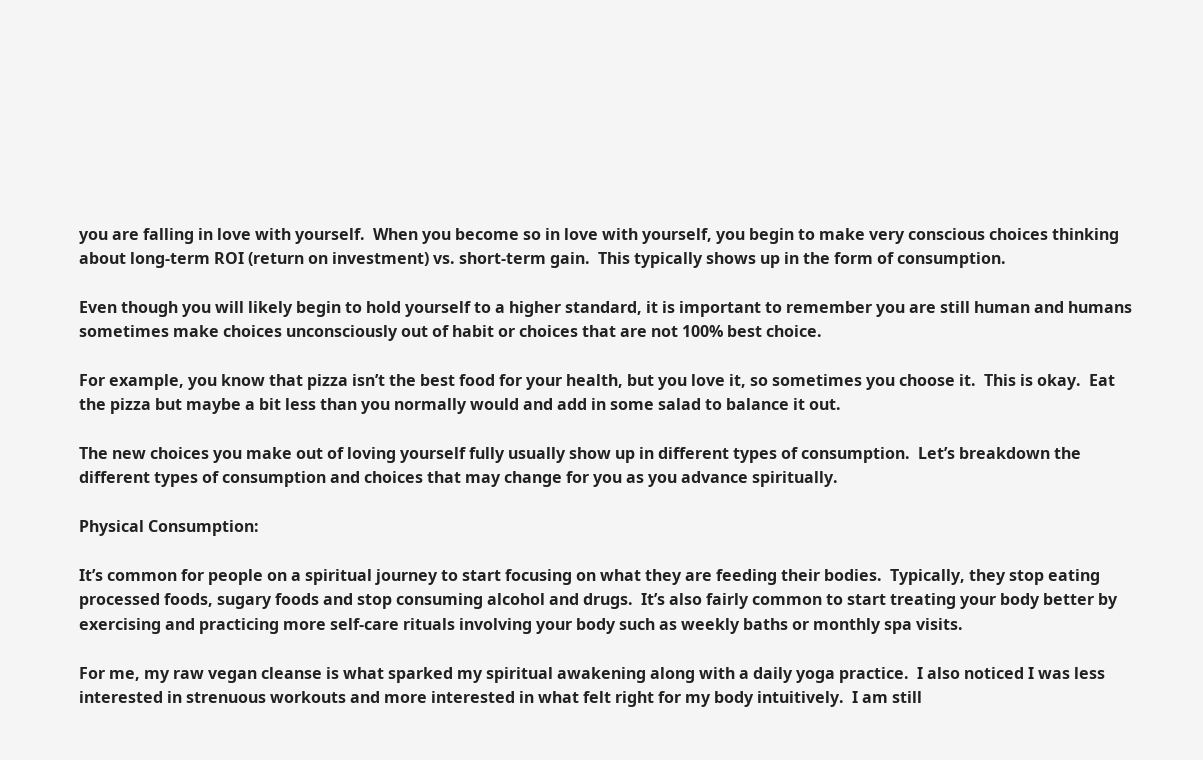you are falling in love with yourself.  When you become so in love with yourself, you begin to make very conscious choices thinking about long-term ROI (return on investment) vs. short-term gain.  This typically shows up in the form of consumption.

Even though you will likely begin to hold yourself to a higher standard, it is important to remember you are still human and humans sometimes make choices unconsciously out of habit or choices that are not 100% best choice.

For example, you know that pizza isn’t the best food for your health, but you love it, so sometimes you choose it.  This is okay.  Eat the pizza but maybe a bit less than you normally would and add in some salad to balance it out.

The new choices you make out of loving yourself fully usually show up in different types of consumption.  Let’s breakdown the different types of consumption and choices that may change for you as you advance spiritually.

Physical Consumption:

It’s common for people on a spiritual journey to start focusing on what they are feeding their bodies.  Typically, they stop eating processed foods, sugary foods and stop consuming alcohol and drugs.  It’s also fairly common to start treating your body better by exercising and practicing more self-care rituals involving your body such as weekly baths or monthly spa visits.

For me, my raw vegan cleanse is what sparked my spiritual awakening along with a daily yoga practice.  I also noticed I was less interested in strenuous workouts and more interested in what felt right for my body intuitively.  I am still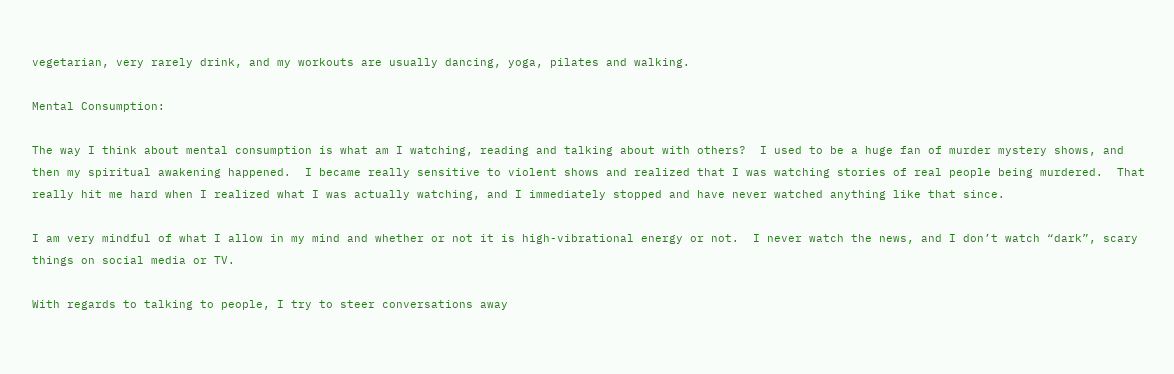vegetarian, very rarely drink, and my workouts are usually dancing, yoga, pilates and walking.

Mental Consumption:

The way I think about mental consumption is what am I watching, reading and talking about with others?  I used to be a huge fan of murder mystery shows, and then my spiritual awakening happened.  I became really sensitive to violent shows and realized that I was watching stories of real people being murdered.  That really hit me hard when I realized what I was actually watching, and I immediately stopped and have never watched anything like that since.

I am very mindful of what I allow in my mind and whether or not it is high-vibrational energy or not.  I never watch the news, and I don’t watch “dark”, scary things on social media or TV.

With regards to talking to people, I try to steer conversations away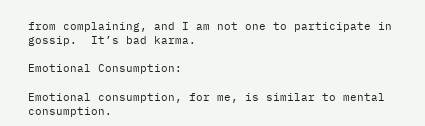from complaining, and I am not one to participate in gossip.  It’s bad karma.

Emotional Consumption:

Emotional consumption, for me, is similar to mental consumption.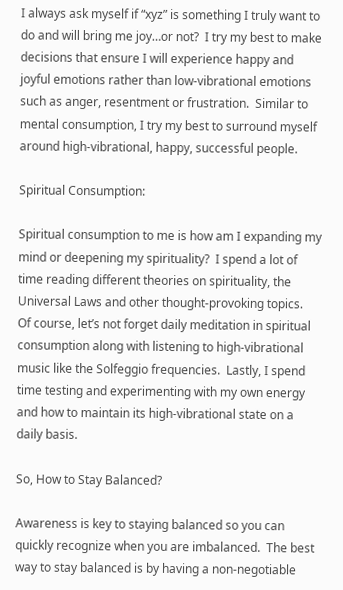I always ask myself if “xyz” is something I truly want to do and will bring me joy…or not?  I try my best to make decisions that ensure I will experience happy and joyful emotions rather than low-vibrational emotions such as anger, resentment or frustration.  Similar to mental consumption, I try my best to surround myself around high-vibrational, happy, successful people.

Spiritual Consumption:

Spiritual consumption to me is how am I expanding my mind or deepening my spirituality?  I spend a lot of time reading different theories on spirituality, the Universal Laws and other thought-provoking topics.   Of course, let’s not forget daily meditation in spiritual consumption along with listening to high-vibrational music like the Solfeggio frequencies.  Lastly, I spend time testing and experimenting with my own energy and how to maintain its high-vibrational state on a daily basis.

So, How to Stay Balanced?

Awareness is key to staying balanced so you can quickly recognize when you are imbalanced.  The best way to stay balanced is by having a non-negotiable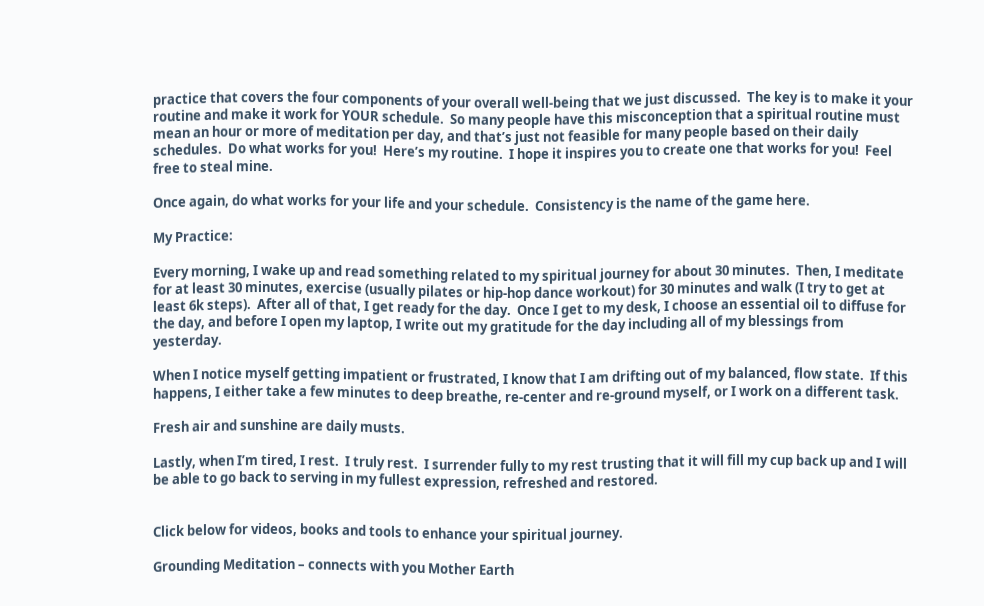practice that covers the four components of your overall well-being that we just discussed.  The key is to make it your routine and make it work for YOUR schedule.  So many people have this misconception that a spiritual routine must mean an hour or more of meditation per day, and that’s just not feasible for many people based on their daily schedules.  Do what works for you!  Here’s my routine.  I hope it inspires you to create one that works for you!  Feel free to steal mine.

Once again, do what works for your life and your schedule.  Consistency is the name of the game here.

My Practice:

Every morning, I wake up and read something related to my spiritual journey for about 30 minutes.  Then, I meditate for at least 30 minutes, exercise (usually pilates or hip-hop dance workout) for 30 minutes and walk (I try to get at least 6k steps).  After all of that, I get ready for the day.  Once I get to my desk, I choose an essential oil to diffuse for the day, and before I open my laptop, I write out my gratitude for the day including all of my blessings from yesterday.

When I notice myself getting impatient or frustrated, I know that I am drifting out of my balanced, flow state.  If this happens, I either take a few minutes to deep breathe, re-center and re-ground myself, or I work on a different task.

Fresh air and sunshine are daily musts.

Lastly, when I’m tired, I rest.  I truly rest.  I surrender fully to my rest trusting that it will fill my cup back up and I will be able to go back to serving in my fullest expression, refreshed and restored.


Click below for videos, books and tools to enhance your spiritual journey.

Grounding Meditation – connects with you Mother Earth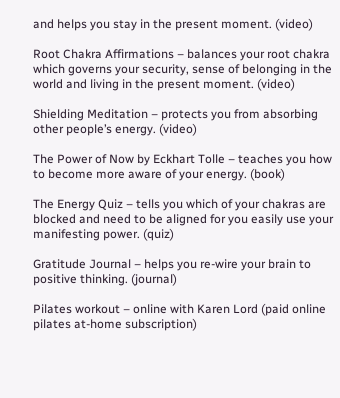and helps you stay in the present moment. (video)

Root Chakra Affirmations – balances your root chakra which governs your security, sense of belonging in the world and living in the present moment. (video)

Shielding Meditation – protects you from absorbing other people’s energy. (video)

The Power of Now by Eckhart Tolle – teaches you how to become more aware of your energy. (book)

The Energy Quiz – tells you which of your chakras are blocked and need to be aligned for you easily use your manifesting power. (quiz)

Gratitude Journal – helps you re-wire your brain to positive thinking. (journal)

Pilates workout – online with Karen Lord (paid online pilates at-home subscription)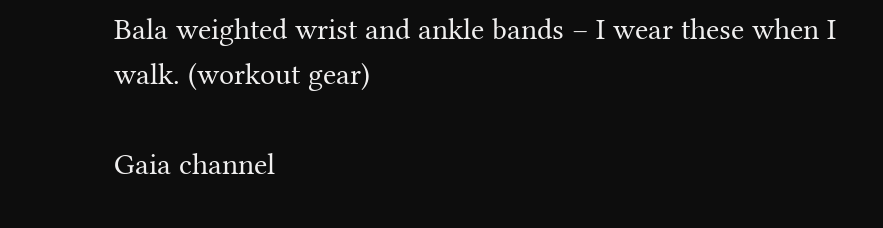Bala weighted wrist and ankle bands – I wear these when I walk. (workout gear)

Gaia channel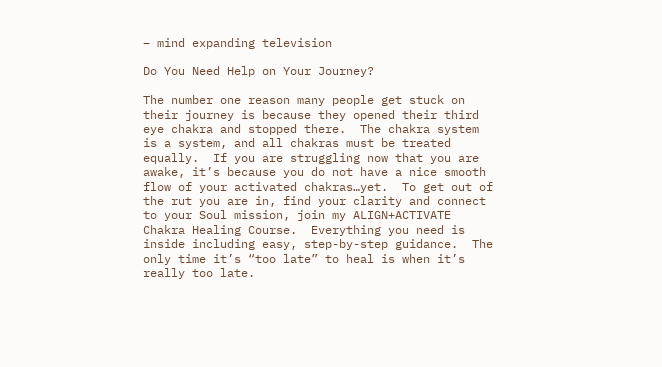– mind expanding television

Do You Need Help on Your Journey?

The number one reason many people get stuck on their journey is because they opened their third eye chakra and stopped there.  The chakra system is a system, and all chakras must be treated equally.  If you are struggling now that you are awake, it’s because you do not have a nice smooth flow of your activated chakras…yet.  To get out of the rut you are in, find your clarity and connect to your Soul mission, join my ALIGN+ACTIVATE Chakra Healing Course.  Everything you need is inside including easy, step-by-step guidance.  The only time it’s “too late” to heal is when it’s really too late.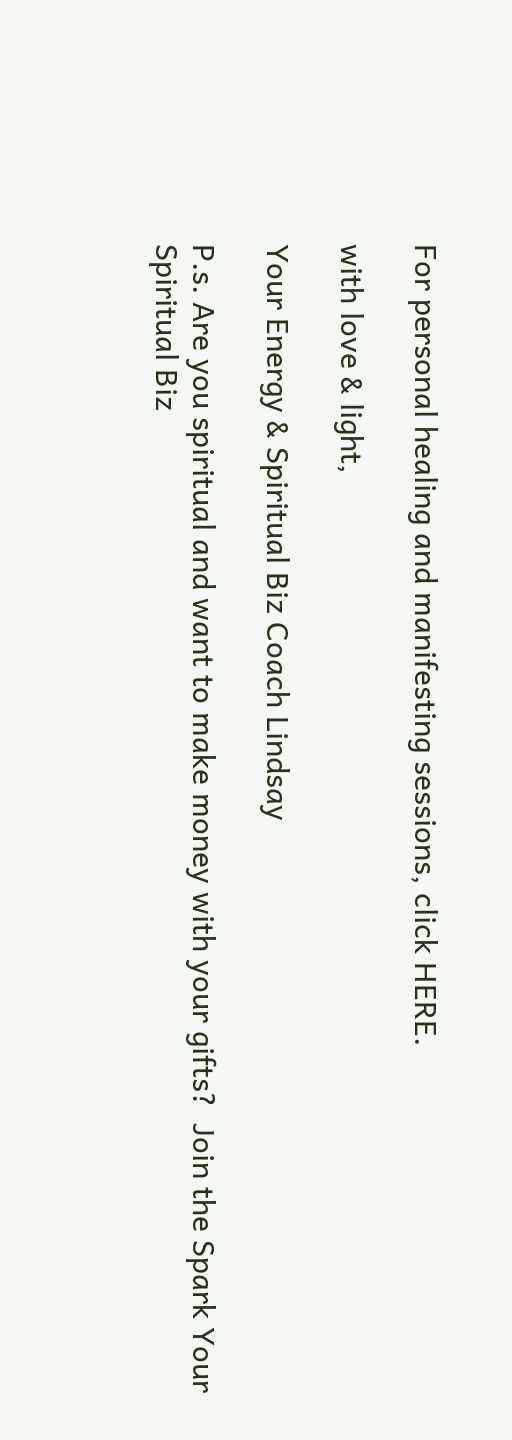For personal healing and manifesting sessions, click HERE.

with love & light,

Your Energy & Spiritual Biz Coach Lindsay

P.s. Are you spiritual and want to make money with your gifts?  Join the Spark Your Spiritual Biz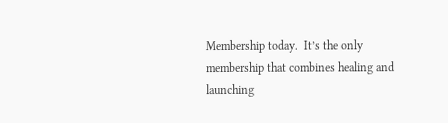Membership today.  It’s the only membership that combines healing and launching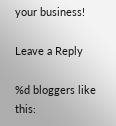your business!

Leave a Reply

%d bloggers like this: